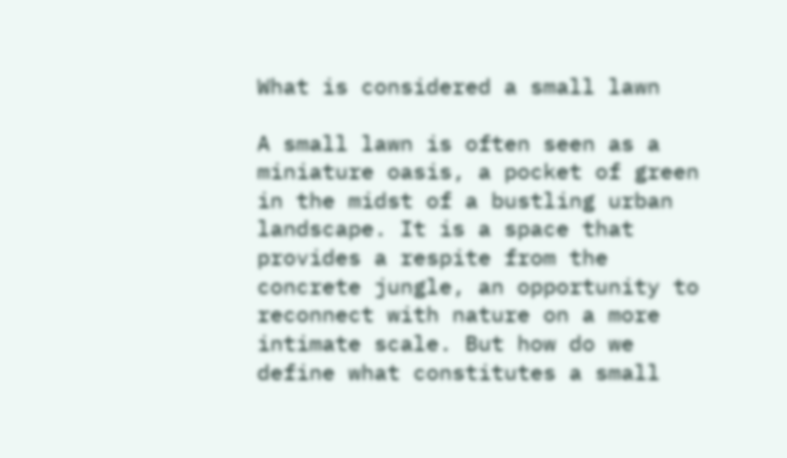What is considered a small lawn

A small lawn is often seen as a miniature oasis, a pocket of green in the midst of a bustling urban landscape. It is a space that provides a respite from the concrete jungle, an opportunity to reconnect with nature on a more intimate scale. But how do we define what constitutes a small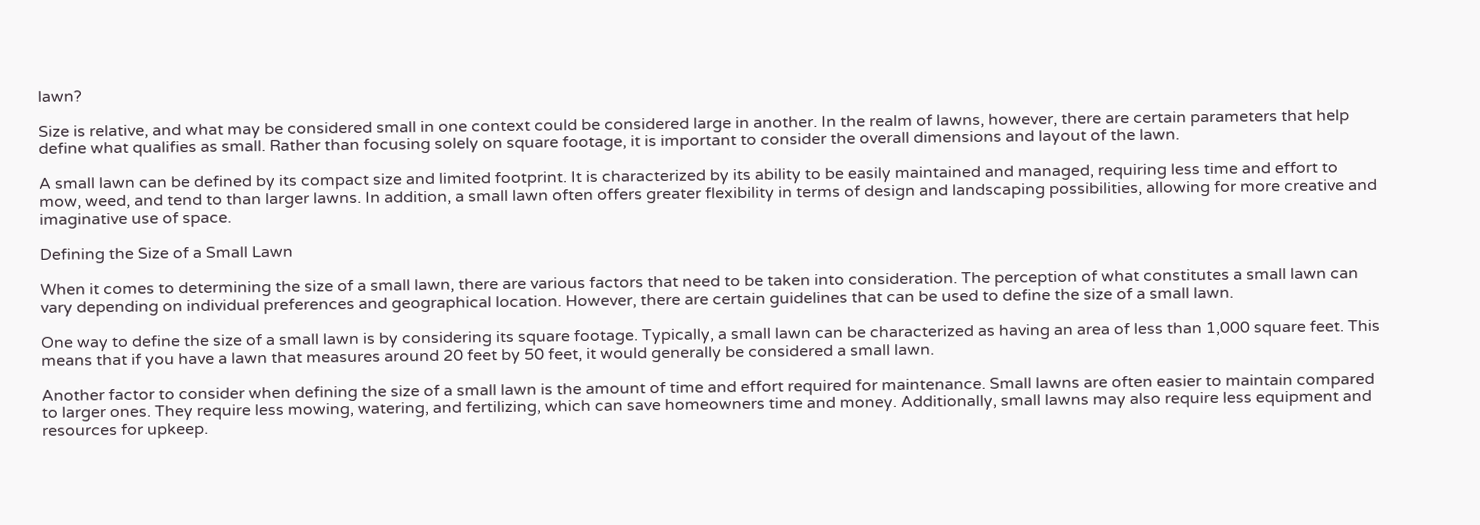lawn?

Size is relative, and what may be considered small in one context could be considered large in another. In the realm of lawns, however, there are certain parameters that help define what qualifies as small. Rather than focusing solely on square footage, it is important to consider the overall dimensions and layout of the lawn.

A small lawn can be defined by its compact size and limited footprint. It is characterized by its ability to be easily maintained and managed, requiring less time and effort to mow, weed, and tend to than larger lawns. In addition, a small lawn often offers greater flexibility in terms of design and landscaping possibilities, allowing for more creative and imaginative use of space.

Defining the Size of a Small Lawn

When it comes to determining the size of a small lawn, there are various factors that need to be taken into consideration. The perception of what constitutes a small lawn can vary depending on individual preferences and geographical location. However, there are certain guidelines that can be used to define the size of a small lawn.

One way to define the size of a small lawn is by considering its square footage. Typically, a small lawn can be characterized as having an area of less than 1,000 square feet. This means that if you have a lawn that measures around 20 feet by 50 feet, it would generally be considered a small lawn.

Another factor to consider when defining the size of a small lawn is the amount of time and effort required for maintenance. Small lawns are often easier to maintain compared to larger ones. They require less mowing, watering, and fertilizing, which can save homeowners time and money. Additionally, small lawns may also require less equipment and resources for upkeep.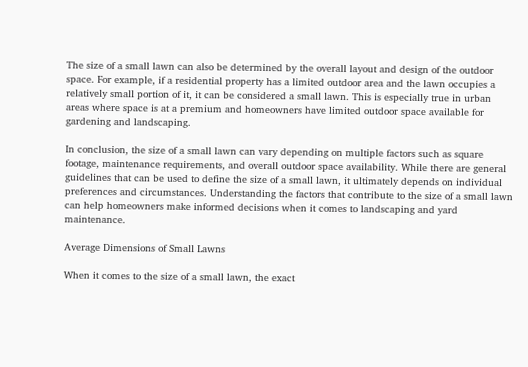The size of a small lawn can also be determined by the overall layout and design of the outdoor space. For example, if a residential property has a limited outdoor area and the lawn occupies a relatively small portion of it, it can be considered a small lawn. This is especially true in urban areas where space is at a premium and homeowners have limited outdoor space available for gardening and landscaping.

In conclusion, the size of a small lawn can vary depending on multiple factors such as square footage, maintenance requirements, and overall outdoor space availability. While there are general guidelines that can be used to define the size of a small lawn, it ultimately depends on individual preferences and circumstances. Understanding the factors that contribute to the size of a small lawn can help homeowners make informed decisions when it comes to landscaping and yard maintenance.

Average Dimensions of Small Lawns

When it comes to the size of a small lawn, the exact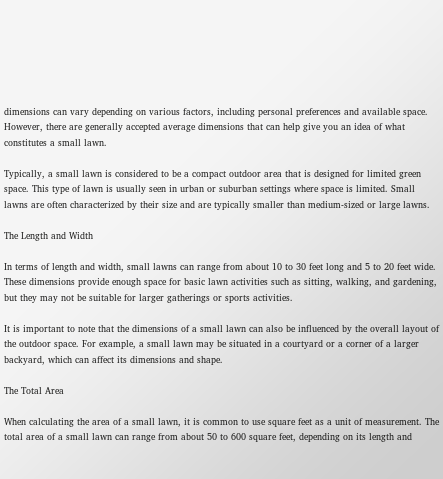dimensions can vary depending on various factors, including personal preferences and available space. However, there are generally accepted average dimensions that can help give you an idea of what constitutes a small lawn.

Typically, a small lawn is considered to be a compact outdoor area that is designed for limited green space. This type of lawn is usually seen in urban or suburban settings where space is limited. Small lawns are often characterized by their size and are typically smaller than medium-sized or large lawns.

The Length and Width

In terms of length and width, small lawns can range from about 10 to 30 feet long and 5 to 20 feet wide. These dimensions provide enough space for basic lawn activities such as sitting, walking, and gardening, but they may not be suitable for larger gatherings or sports activities.

It is important to note that the dimensions of a small lawn can also be influenced by the overall layout of the outdoor space. For example, a small lawn may be situated in a courtyard or a corner of a larger backyard, which can affect its dimensions and shape.

The Total Area

When calculating the area of a small lawn, it is common to use square feet as a unit of measurement. The total area of a small lawn can range from about 50 to 600 square feet, depending on its length and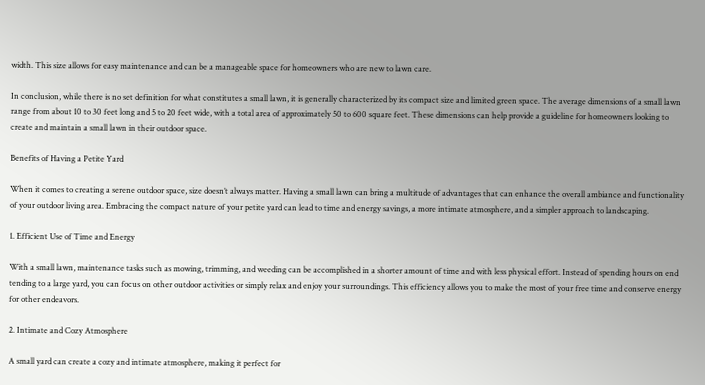width. This size allows for easy maintenance and can be a manageable space for homeowners who are new to lawn care.

In conclusion, while there is no set definition for what constitutes a small lawn, it is generally characterized by its compact size and limited green space. The average dimensions of a small lawn range from about 10 to 30 feet long and 5 to 20 feet wide, with a total area of approximately 50 to 600 square feet. These dimensions can help provide a guideline for homeowners looking to create and maintain a small lawn in their outdoor space.

Benefits of Having a Petite Yard

When it comes to creating a serene outdoor space, size doesn’t always matter. Having a small lawn can bring a multitude of advantages that can enhance the overall ambiance and functionality of your outdoor living area. Embracing the compact nature of your petite yard can lead to time and energy savings, a more intimate atmosphere, and a simpler approach to landscaping.

1. Efficient Use of Time and Energy

With a small lawn, maintenance tasks such as mowing, trimming, and weeding can be accomplished in a shorter amount of time and with less physical effort. Instead of spending hours on end tending to a large yard, you can focus on other outdoor activities or simply relax and enjoy your surroundings. This efficiency allows you to make the most of your free time and conserve energy for other endeavors.

2. Intimate and Cozy Atmosphere

A small yard can create a cozy and intimate atmosphere, making it perfect for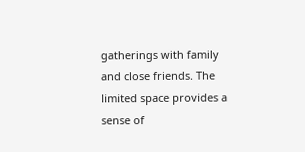gatherings with family and close friends. The limited space provides a sense of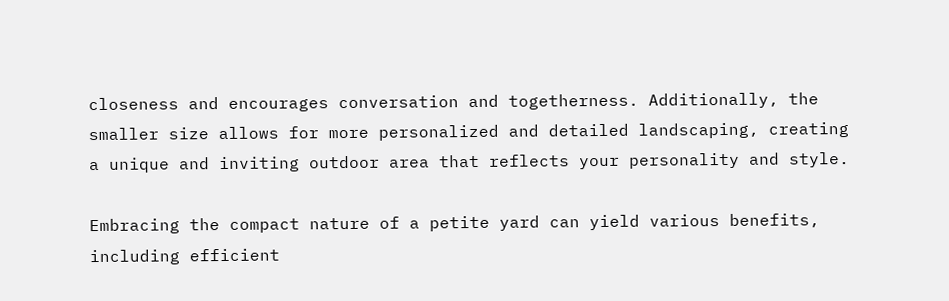closeness and encourages conversation and togetherness. Additionally, the smaller size allows for more personalized and detailed landscaping, creating a unique and inviting outdoor area that reflects your personality and style.

Embracing the compact nature of a petite yard can yield various benefits, including efficient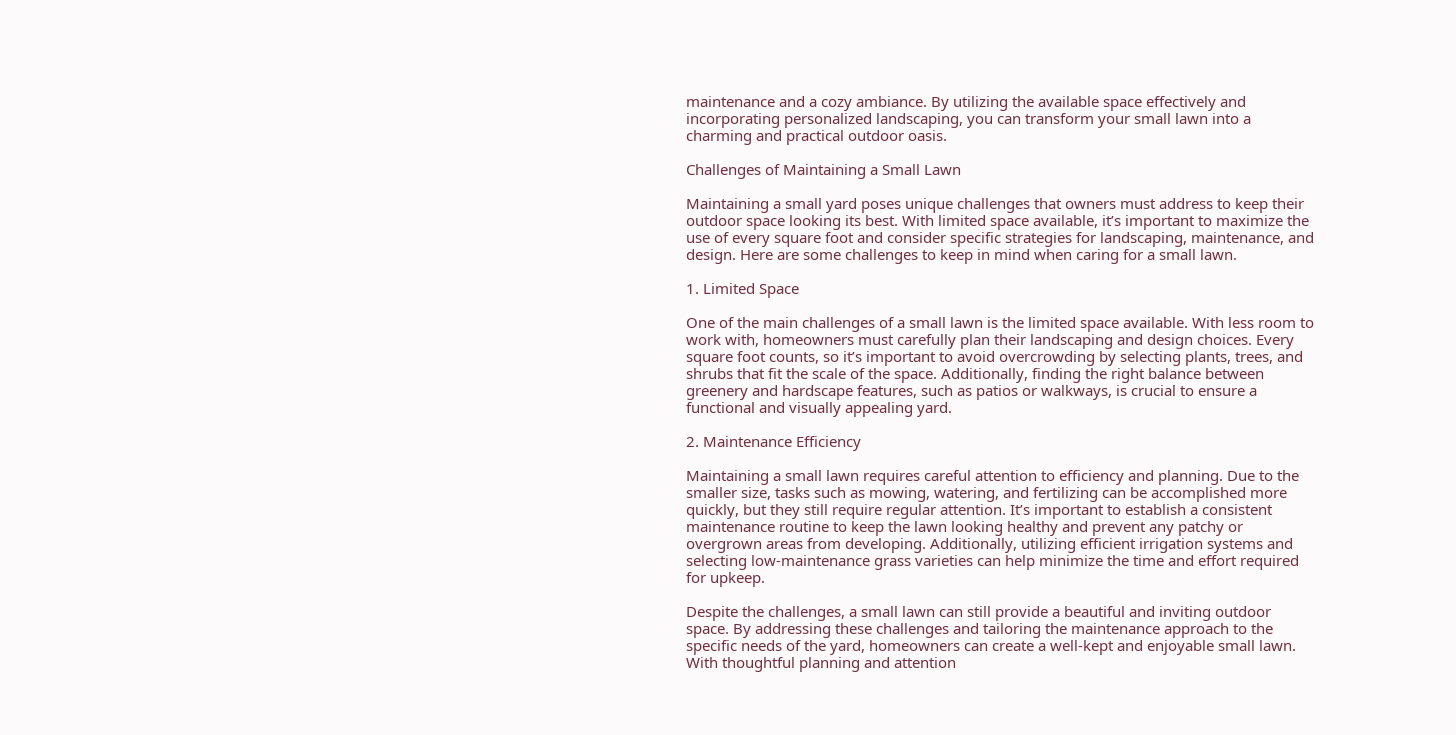maintenance and a cozy ambiance. By utilizing the available space effectively and incorporating personalized landscaping, you can transform your small lawn into a charming and practical outdoor oasis.

Challenges of Maintaining a Small Lawn

Maintaining a small yard poses unique challenges that owners must address to keep their outdoor space looking its best. With limited space available, it’s important to maximize the use of every square foot and consider specific strategies for landscaping, maintenance, and design. Here are some challenges to keep in mind when caring for a small lawn.

1. Limited Space

One of the main challenges of a small lawn is the limited space available. With less room to work with, homeowners must carefully plan their landscaping and design choices. Every square foot counts, so it’s important to avoid overcrowding by selecting plants, trees, and shrubs that fit the scale of the space. Additionally, finding the right balance between greenery and hardscape features, such as patios or walkways, is crucial to ensure a functional and visually appealing yard.

2. Maintenance Efficiency

Maintaining a small lawn requires careful attention to efficiency and planning. Due to the smaller size, tasks such as mowing, watering, and fertilizing can be accomplished more quickly, but they still require regular attention. It’s important to establish a consistent maintenance routine to keep the lawn looking healthy and prevent any patchy or overgrown areas from developing. Additionally, utilizing efficient irrigation systems and selecting low-maintenance grass varieties can help minimize the time and effort required for upkeep.

Despite the challenges, a small lawn can still provide a beautiful and inviting outdoor space. By addressing these challenges and tailoring the maintenance approach to the specific needs of the yard, homeowners can create a well-kept and enjoyable small lawn. With thoughtful planning and attention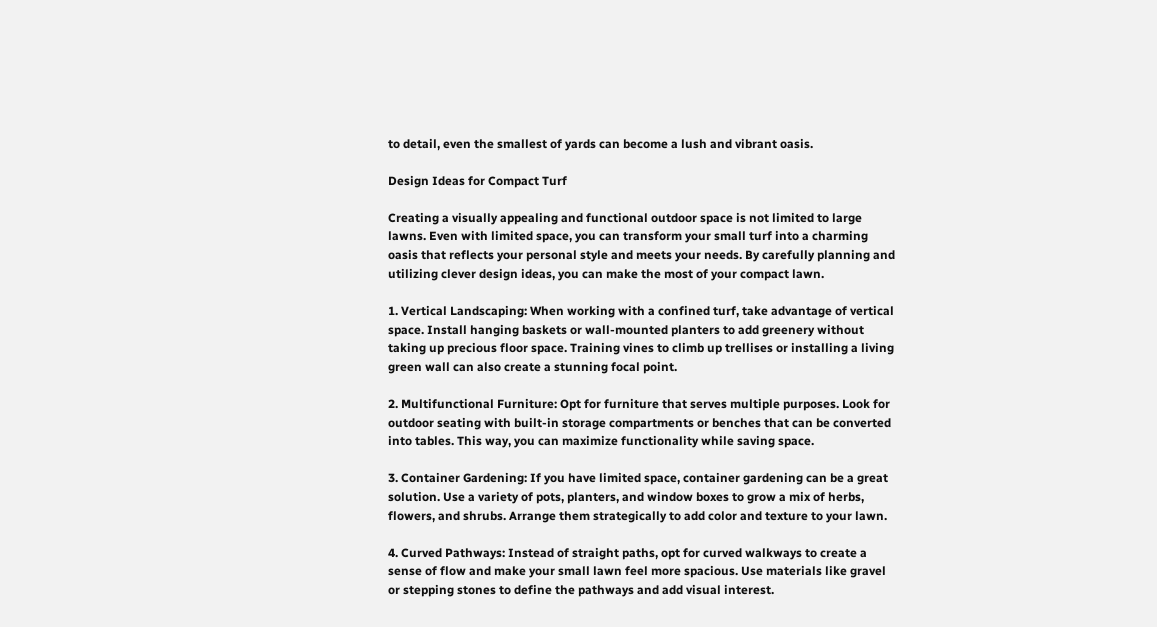to detail, even the smallest of yards can become a lush and vibrant oasis.

Design Ideas for Compact Turf

Creating a visually appealing and functional outdoor space is not limited to large lawns. Even with limited space, you can transform your small turf into a charming oasis that reflects your personal style and meets your needs. By carefully planning and utilizing clever design ideas, you can make the most of your compact lawn.

1. Vertical Landscaping: When working with a confined turf, take advantage of vertical space. Install hanging baskets or wall-mounted planters to add greenery without taking up precious floor space. Training vines to climb up trellises or installing a living green wall can also create a stunning focal point.

2. Multifunctional Furniture: Opt for furniture that serves multiple purposes. Look for outdoor seating with built-in storage compartments or benches that can be converted into tables. This way, you can maximize functionality while saving space.

3. Container Gardening: If you have limited space, container gardening can be a great solution. Use a variety of pots, planters, and window boxes to grow a mix of herbs, flowers, and shrubs. Arrange them strategically to add color and texture to your lawn.

4. Curved Pathways: Instead of straight paths, opt for curved walkways to create a sense of flow and make your small lawn feel more spacious. Use materials like gravel or stepping stones to define the pathways and add visual interest.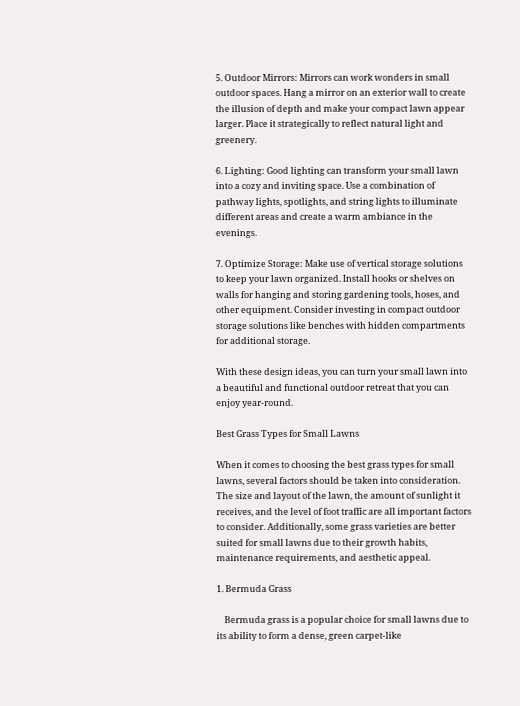5. Outdoor Mirrors: Mirrors can work wonders in small outdoor spaces. Hang a mirror on an exterior wall to create the illusion of depth and make your compact lawn appear larger. Place it strategically to reflect natural light and greenery.

6. Lighting: Good lighting can transform your small lawn into a cozy and inviting space. Use a combination of pathway lights, spotlights, and string lights to illuminate different areas and create a warm ambiance in the evenings.

7. Optimize Storage: Make use of vertical storage solutions to keep your lawn organized. Install hooks or shelves on walls for hanging and storing gardening tools, hoses, and other equipment. Consider investing in compact outdoor storage solutions like benches with hidden compartments for additional storage.

With these design ideas, you can turn your small lawn into a beautiful and functional outdoor retreat that you can enjoy year-round.

Best Grass Types for Small Lawns

When it comes to choosing the best grass types for small lawns, several factors should be taken into consideration. The size and layout of the lawn, the amount of sunlight it receives, and the level of foot traffic are all important factors to consider. Additionally, some grass varieties are better suited for small lawns due to their growth habits, maintenance requirements, and aesthetic appeal.

1. Bermuda Grass

    Bermuda grass is a popular choice for small lawns due to its ability to form a dense, green carpet-like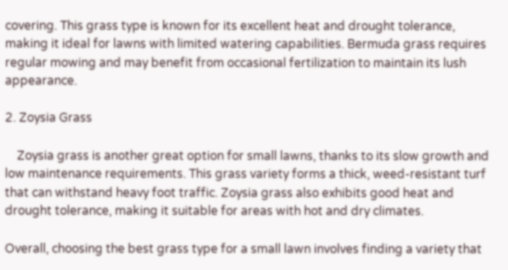covering. This grass type is known for its excellent heat and drought tolerance, making it ideal for lawns with limited watering capabilities. Bermuda grass requires regular mowing and may benefit from occasional fertilization to maintain its lush appearance.

2. Zoysia Grass

    Zoysia grass is another great option for small lawns, thanks to its slow growth and low maintenance requirements. This grass variety forms a thick, weed-resistant turf that can withstand heavy foot traffic. Zoysia grass also exhibits good heat and drought tolerance, making it suitable for areas with hot and dry climates.

Overall, choosing the best grass type for a small lawn involves finding a variety that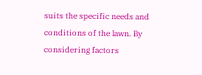suits the specific needs and conditions of the lawn. By considering factors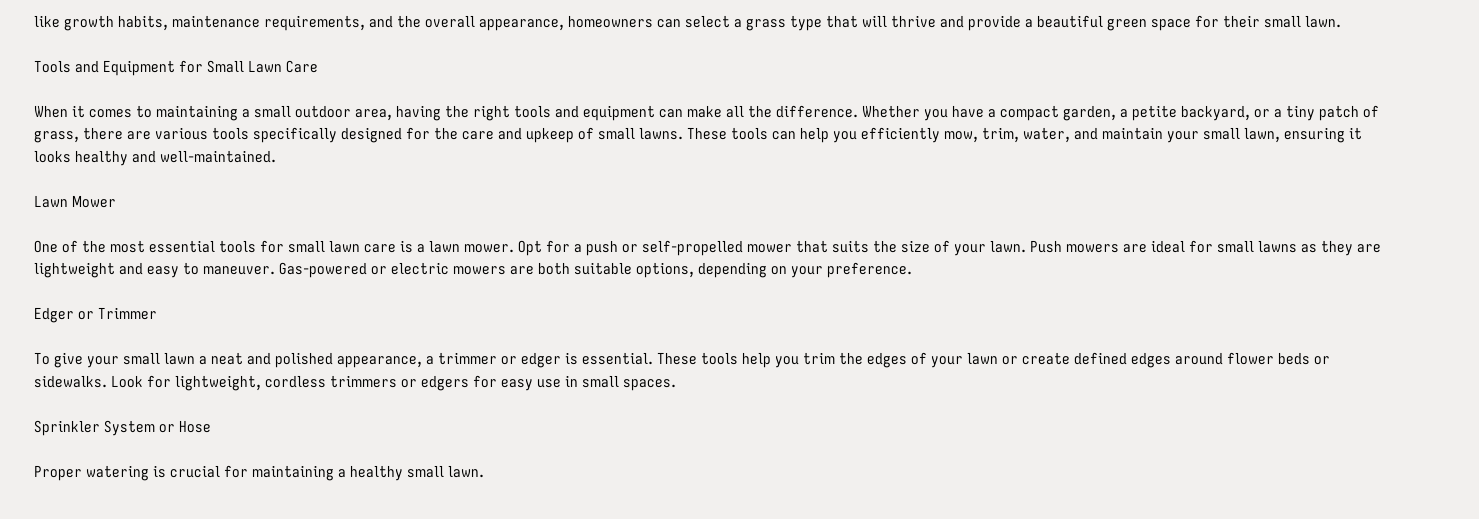like growth habits, maintenance requirements, and the overall appearance, homeowners can select a grass type that will thrive and provide a beautiful green space for their small lawn.

Tools and Equipment for Small Lawn Care

When it comes to maintaining a small outdoor area, having the right tools and equipment can make all the difference. Whether you have a compact garden, a petite backyard, or a tiny patch of grass, there are various tools specifically designed for the care and upkeep of small lawns. These tools can help you efficiently mow, trim, water, and maintain your small lawn, ensuring it looks healthy and well-maintained.

Lawn Mower

One of the most essential tools for small lawn care is a lawn mower. Opt for a push or self-propelled mower that suits the size of your lawn. Push mowers are ideal for small lawns as they are lightweight and easy to maneuver. Gas-powered or electric mowers are both suitable options, depending on your preference.

Edger or Trimmer

To give your small lawn a neat and polished appearance, a trimmer or edger is essential. These tools help you trim the edges of your lawn or create defined edges around flower beds or sidewalks. Look for lightweight, cordless trimmers or edgers for easy use in small spaces.

Sprinkler System or Hose

Proper watering is crucial for maintaining a healthy small lawn.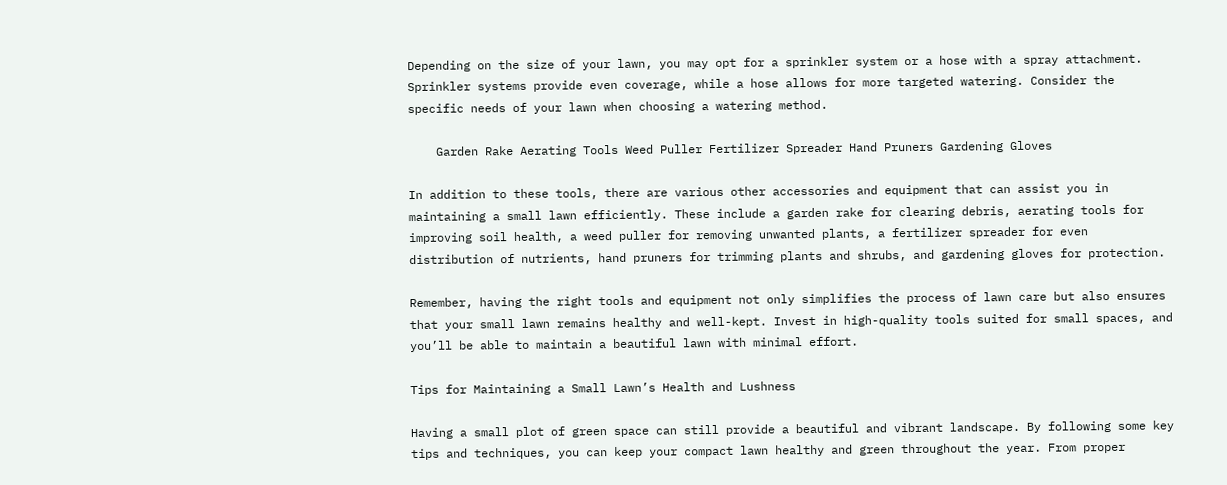Depending on the size of your lawn, you may opt for a sprinkler system or a hose with a spray attachment. Sprinkler systems provide even coverage, while a hose allows for more targeted watering. Consider the specific needs of your lawn when choosing a watering method.

    Garden Rake Aerating Tools Weed Puller Fertilizer Spreader Hand Pruners Gardening Gloves

In addition to these tools, there are various other accessories and equipment that can assist you in maintaining a small lawn efficiently. These include a garden rake for clearing debris, aerating tools for improving soil health, a weed puller for removing unwanted plants, a fertilizer spreader for even distribution of nutrients, hand pruners for trimming plants and shrubs, and gardening gloves for protection.

Remember, having the right tools and equipment not only simplifies the process of lawn care but also ensures that your small lawn remains healthy and well-kept. Invest in high-quality tools suited for small spaces, and you’ll be able to maintain a beautiful lawn with minimal effort.

Tips for Maintaining a Small Lawn’s Health and Lushness

Having a small plot of green space can still provide a beautiful and vibrant landscape. By following some key tips and techniques, you can keep your compact lawn healthy and green throughout the year. From proper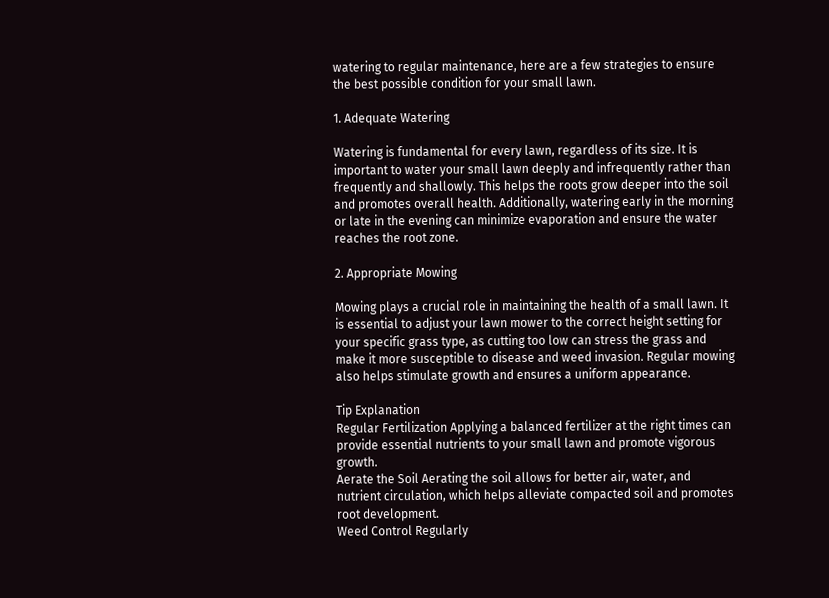watering to regular maintenance, here are a few strategies to ensure the best possible condition for your small lawn.

1. Adequate Watering

Watering is fundamental for every lawn, regardless of its size. It is important to water your small lawn deeply and infrequently rather than frequently and shallowly. This helps the roots grow deeper into the soil and promotes overall health. Additionally, watering early in the morning or late in the evening can minimize evaporation and ensure the water reaches the root zone.

2. Appropriate Mowing

Mowing plays a crucial role in maintaining the health of a small lawn. It is essential to adjust your lawn mower to the correct height setting for your specific grass type, as cutting too low can stress the grass and make it more susceptible to disease and weed invasion. Regular mowing also helps stimulate growth and ensures a uniform appearance.

Tip Explanation
Regular Fertilization Applying a balanced fertilizer at the right times can provide essential nutrients to your small lawn and promote vigorous growth.
Aerate the Soil Aerating the soil allows for better air, water, and nutrient circulation, which helps alleviate compacted soil and promotes root development.
Weed Control Regularly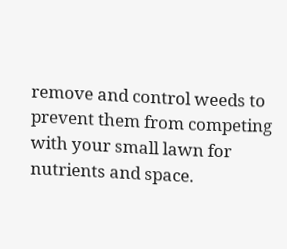remove and control weeds to prevent them from competing with your small lawn for nutrients and space.